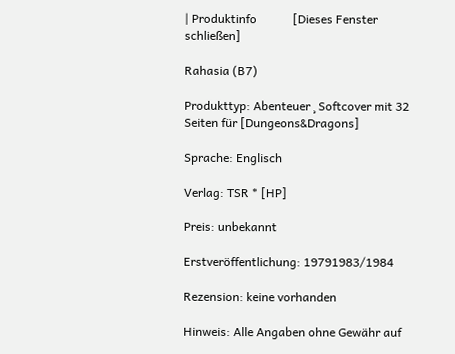| Produktinfo            [Dieses Fenster schließen]

Rahasia (B7)

Produkttyp: Abenteuer ¸ Softcover mit 32 Seiten für [Dungeons&Dragons]

Sprache: Englisch

Verlag: TSR * [HP]

Preis: unbekannt

Erstveröffentlichung: 19791983/1984

Rezension: keine vorhanden

Hinweis: Alle Angaben ohne Gewähr auf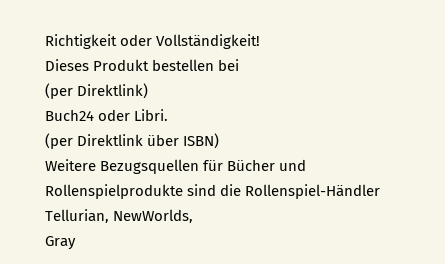Richtigkeit oder Vollständigkeit!
Dieses Produkt bestellen bei
(per Direktlink)
Buch24 oder Libri.
(per Direktlink über ISBN)
Weitere Bezugsquellen für Bücher und Rollenspielprodukte sind die Rollenspiel-Händler Tellurian, NewWorlds,
Gray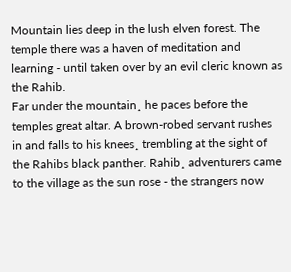Mountain lies deep in the lush elven forest. The temple there was a haven of meditation and learning - until taken over by an evil cleric known as the Rahib.
Far under the mountain¸ he paces before the temples great altar. A brown-robed servant rushes in and falls to his knees¸ trembling at the sight of the Rahibs black panther. Rahib¸ adventurers came to the village as the sun rose - the strangers now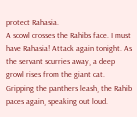protect Rahasia.
A scowl crosses the Rahibs face. I must have Rahasia! Attack again tonight. As the servant scurries away¸ a deep growl rises from the giant cat.
Gripping the panthers leash¸ the Rahib paces again¸ speaking out loud.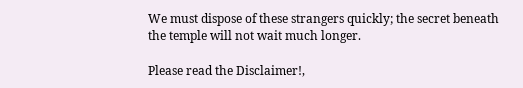We must dispose of these strangers quickly; the secret beneath the temple will not wait much longer.

Please read the Disclaimer!,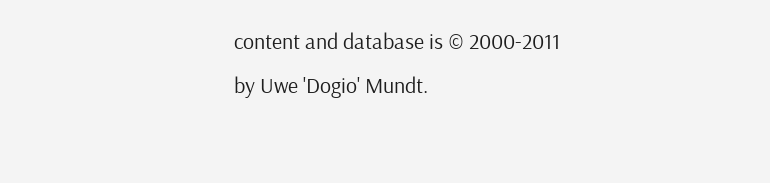content and database is © 2000-2011 by Uwe 'Dogio' Mundt.